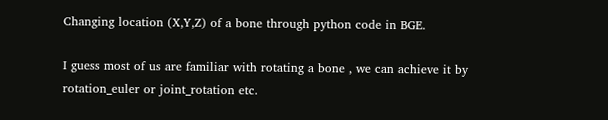Changing location (X,Y,Z) of a bone through python code in BGE.

I guess most of us are familiar with rotating a bone , we can achieve it by rotation_euler or joint_rotation etc.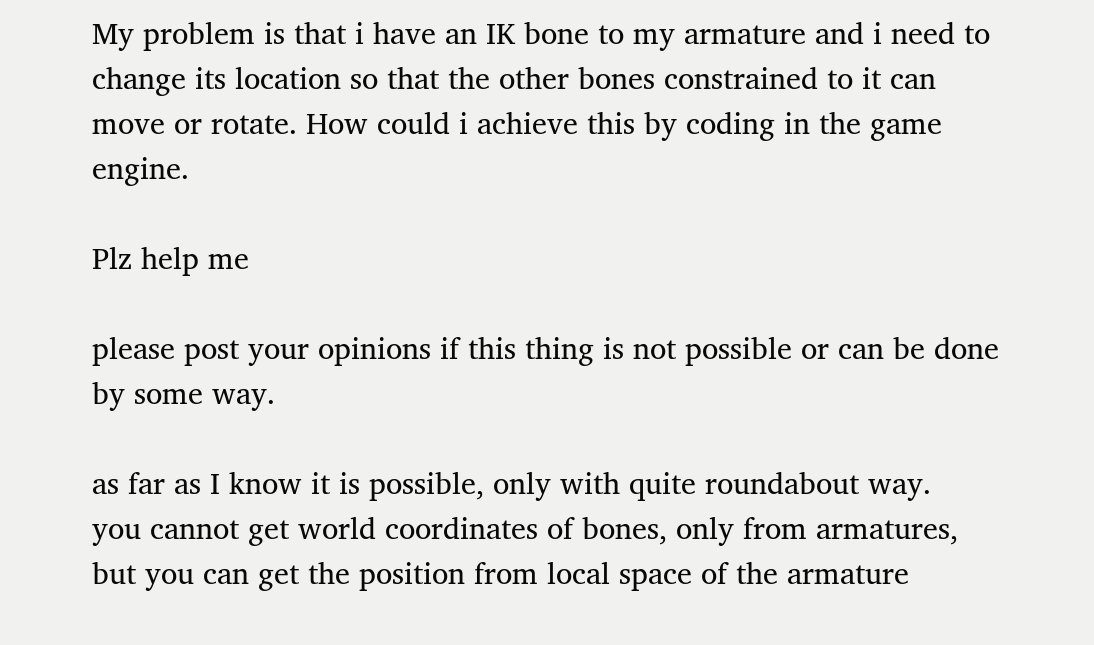My problem is that i have an IK bone to my armature and i need to change its location so that the other bones constrained to it can move or rotate. How could i achieve this by coding in the game engine.

Plz help me

please post your opinions if this thing is not possible or can be done by some way.

as far as I know it is possible, only with quite roundabout way.
you cannot get world coordinates of bones, only from armatures, but you can get the position from local space of the armature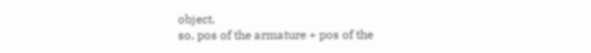object.
so, pos of the armature + pos of the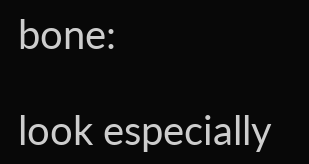bone:

look especially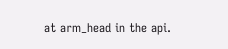at arm_head in the api.